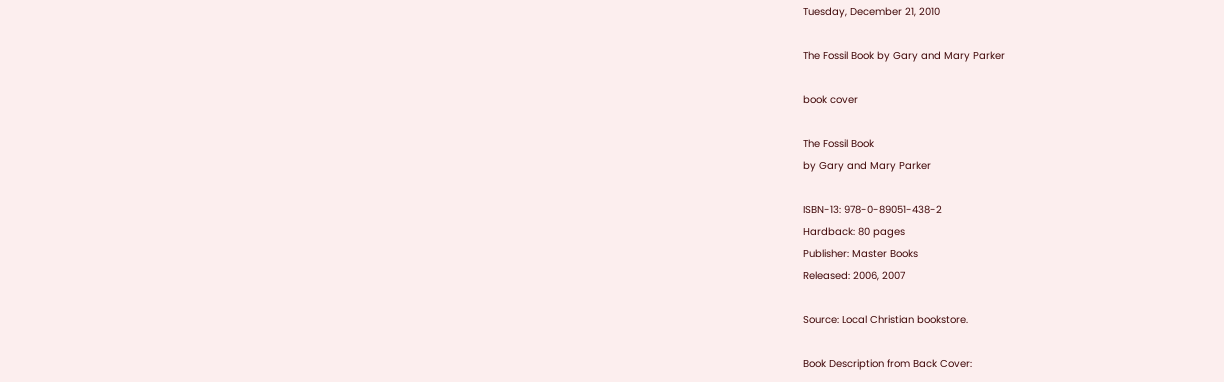Tuesday, December 21, 2010

The Fossil Book by Gary and Mary Parker

book cover

The Fossil Book
by Gary and Mary Parker

ISBN-13: 978-0-89051-438-2
Hardback: 80 pages
Publisher: Master Books
Released: 2006, 2007

Source: Local Christian bookstore.

Book Description from Back Cover: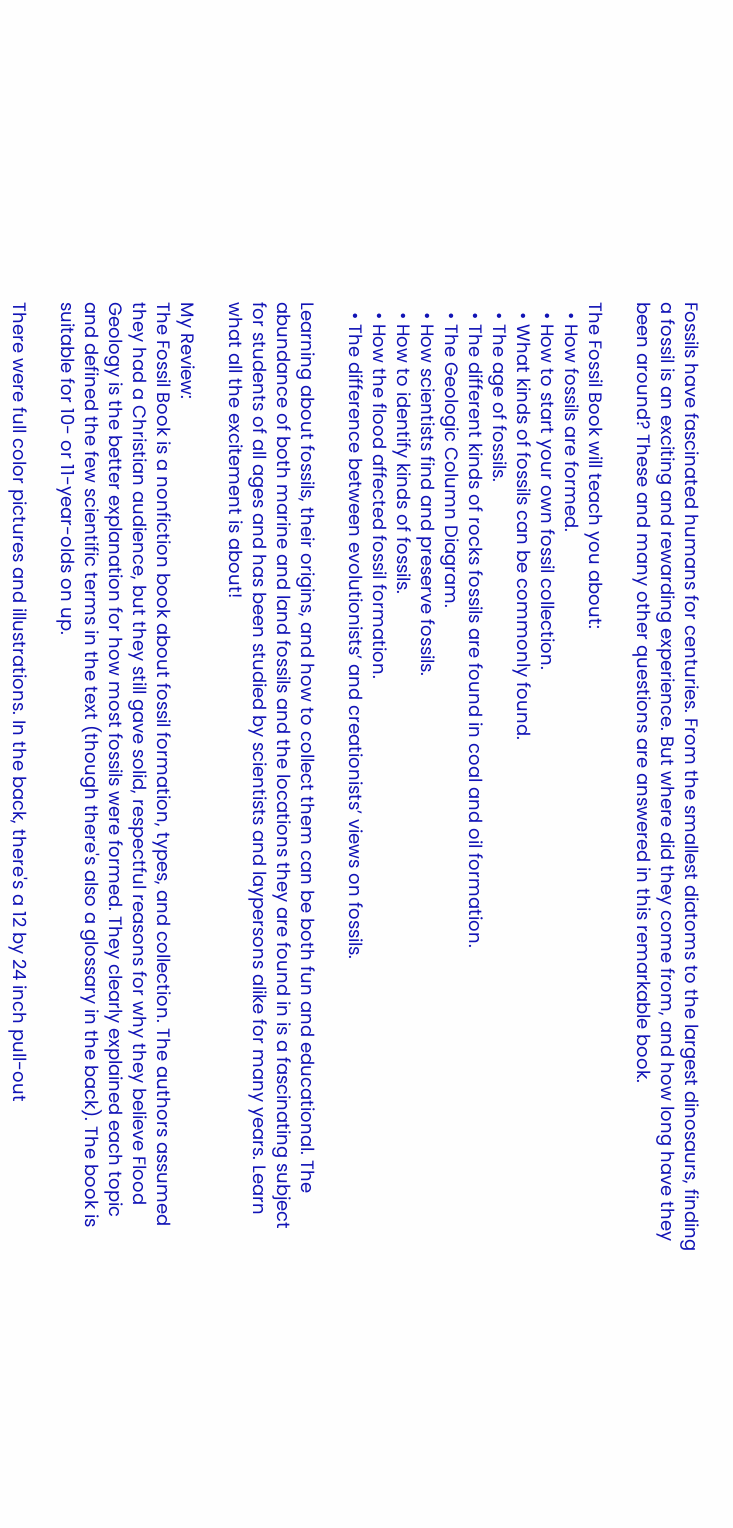Fossils have fascinated humans for centuries. From the smallest diatoms to the largest dinosaurs, finding a fossil is an exciting and rewarding experience. But where did they come from, and how long have they been around? These and many other questions are answered in this remarkable book.

The Fossil Book will teach you about:
  • How fossils are formed.
  • How to start your own fossil collection.
  • What kinds of fossils can be commonly found.
  • The age of fossils.
  • The different kinds of rocks fossils are found in coal and oil formation.
  • The Geologic Column Diagram.
  • How scientists find and preserve fossils.
  • How to identify kinds of fossils.
  • How the flood affected fossil formation.
  • The difference between evolutionists’ and creationists’ views on fossils.

Learning about fossils, their origins, and how to collect them can be both fun and educational. The abundance of both marine and land fossils and the locations they are found in is a fascinating subject for students of all ages and has been studied by scientists and laypersons alike for many years. Learn what all the excitement is about!

My Review:
The Fossil Book is a nonfiction book about fossil formation, types, and collection. The authors assumed they had a Christian audience, but they still gave solid, respectful reasons for why they believe Flood Geology is the better explanation for how most fossils were formed. They clearly explained each topic and defined the few scientific terms in the text (though there's also a glossary in the back). The book is suitable for 10- or 11-year-olds on up.

There were full color pictures and illustrations. In the back, there's a 12 by 24 inch pull-out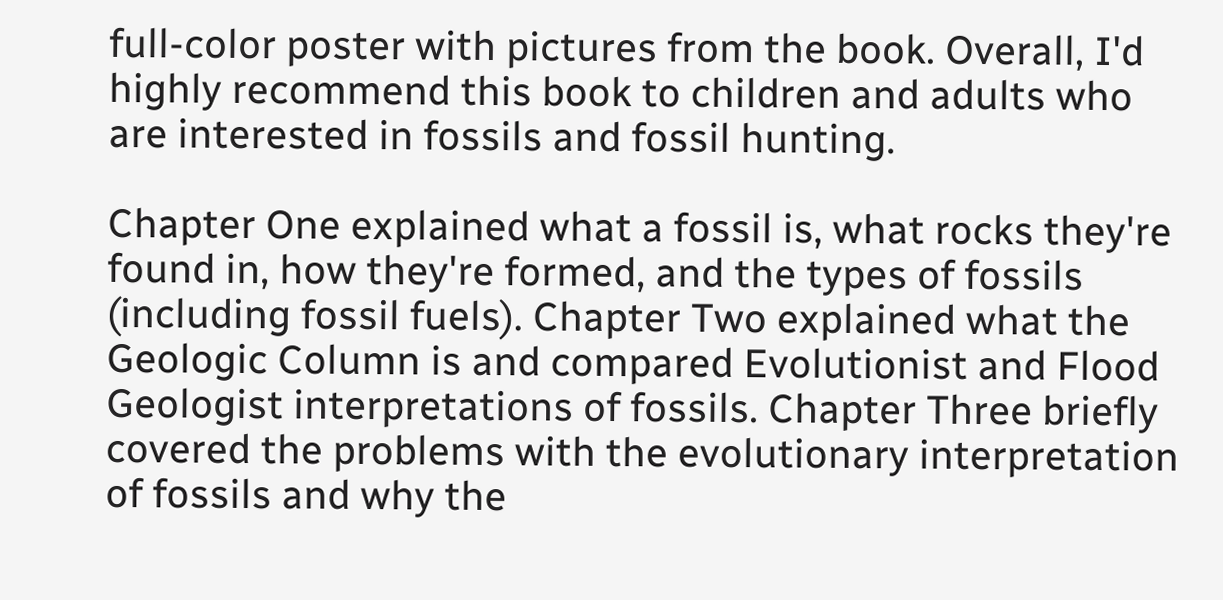full-color poster with pictures from the book. Overall, I'd highly recommend this book to children and adults who are interested in fossils and fossil hunting.

Chapter One explained what a fossil is, what rocks they're found in, how they're formed, and the types of fossils (including fossil fuels). Chapter Two explained what the Geologic Column is and compared Evolutionist and Flood Geologist interpretations of fossils. Chapter Three briefly covered the problems with the evolutionary interpretation of fossils and why the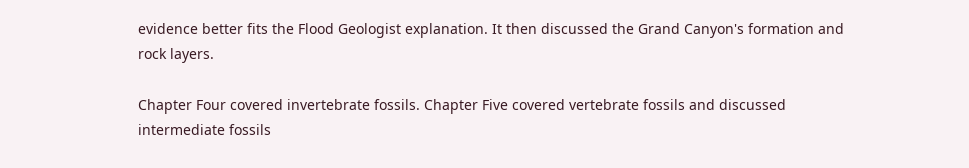evidence better fits the Flood Geologist explanation. It then discussed the Grand Canyon's formation and rock layers.

Chapter Four covered invertebrate fossils. Chapter Five covered vertebrate fossils and discussed intermediate fossils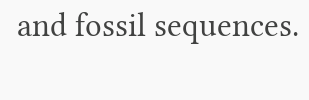and fossil sequences.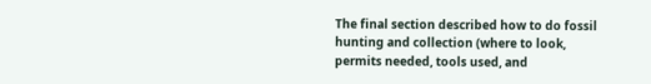The final section described how to do fossil hunting and collection (where to look, permits needed, tools used, and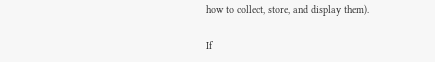how to collect, store, and display them).

If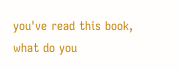you've read this book, what do you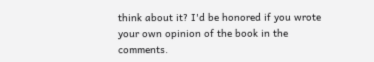think about it? I'd be honored if you wrote your own opinion of the book in the comments.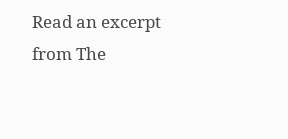Read an excerpt from The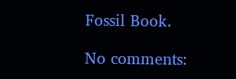Fossil Book.

No comments: